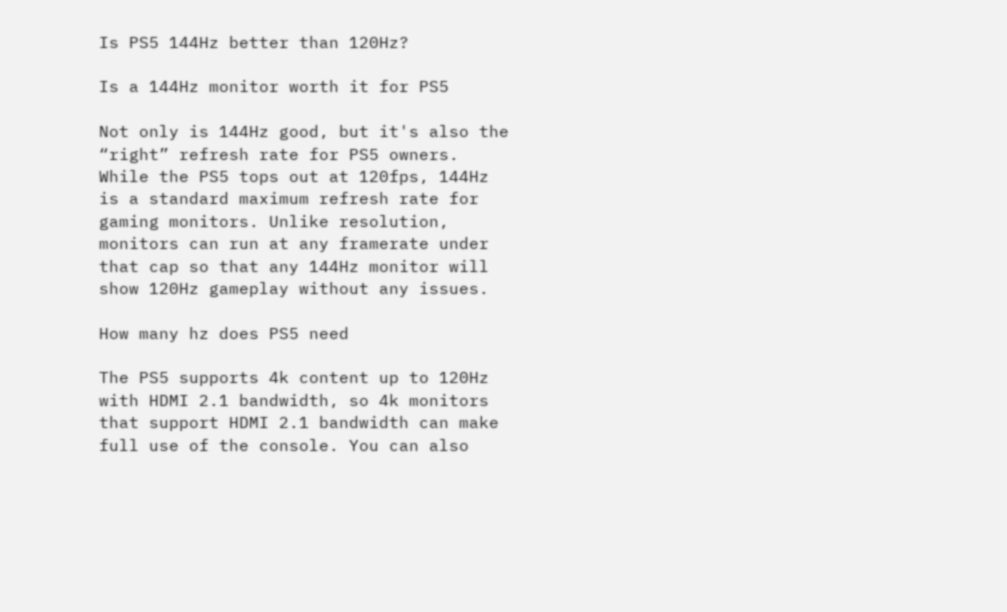Is PS5 144Hz better than 120Hz?

Is a 144Hz monitor worth it for PS5

Not only is 144Hz good, but it's also the “right” refresh rate for PS5 owners. While the PS5 tops out at 120fps, 144Hz is a standard maximum refresh rate for gaming monitors. Unlike resolution, monitors can run at any framerate under that cap so that any 144Hz monitor will show 120Hz gameplay without any issues.

How many hz does PS5 need

The PS5 supports 4k content up to 120Hz with HDMI 2.1 bandwidth, so 4k monitors that support HDMI 2.1 bandwidth can make full use of the console. You can also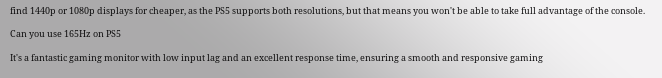find 1440p or 1080p displays for cheaper, as the PS5 supports both resolutions, but that means you won't be able to take full advantage of the console.

Can you use 165Hz on PS5

It's a fantastic gaming monitor with low input lag and an excellent response time, ensuring a smooth and responsive gaming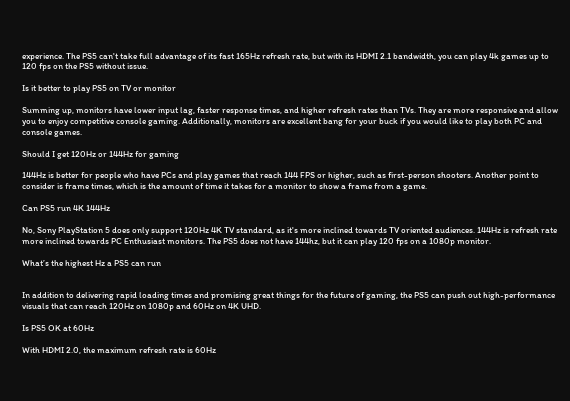experience. The PS5 can't take full advantage of its fast 165Hz refresh rate, but with its HDMI 2.1 bandwidth, you can play 4k games up to 120 fps on the PS5 without issue.

Is it better to play PS5 on TV or monitor

Summing up, monitors have lower input lag, faster response times, and higher refresh rates than TVs. They are more responsive and allow you to enjoy competitive console gaming. Additionally, monitors are excellent bang for your buck if you would like to play both PC and console games.

Should I get 120Hz or 144Hz for gaming

144Hz is better for people who have PCs and play games that reach 144 FPS or higher, such as first-person shooters. Another point to consider is frame times, which is the amount of time it takes for a monitor to show a frame from a game.

Can PS5 run 4K 144Hz

No, Sony PlayStation 5 does only support 120Hz 4K TV standard, as it's more inclined towards TV oriented audiences. 144Hz is refresh rate more inclined towards PC Enthusiast monitors. The PS5 does not have 144hz, but it can play 120 fps on a 1080p monitor.

What’s the highest Hz a PS5 can run


In addition to delivering rapid loading times and promising great things for the future of gaming, the PS5 can push out high-performance visuals that can reach 120Hz on 1080p and 60Hz on 4K UHD.

Is PS5 OK at 60Hz

With HDMI 2.0, the maximum refresh rate is 60Hz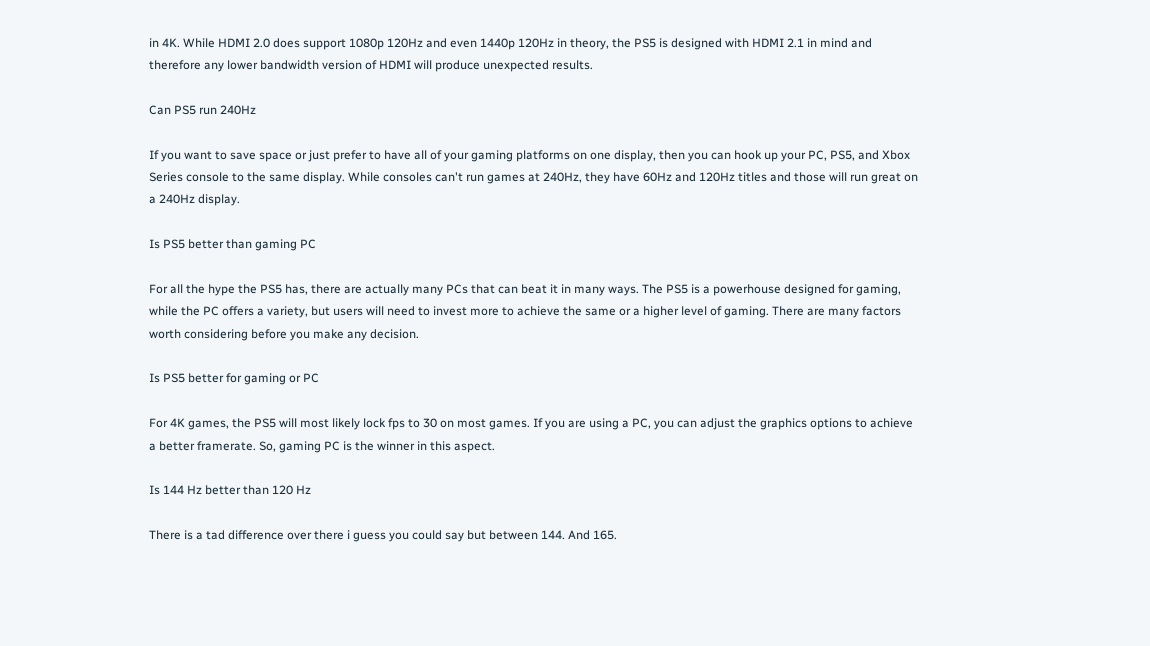in 4K. While HDMI 2.0 does support 1080p 120Hz and even 1440p 120Hz in theory, the PS5 is designed with HDMI 2.1 in mind and therefore any lower bandwidth version of HDMI will produce unexpected results.

Can PS5 run 240Hz

If you want to save space or just prefer to have all of your gaming platforms on one display, then you can hook up your PC, PS5, and Xbox Series console to the same display. While consoles can't run games at 240Hz, they have 60Hz and 120Hz titles and those will run great on a 240Hz display.

Is PS5 better than gaming PC

For all the hype the PS5 has, there are actually many PCs that can beat it in many ways. The PS5 is a powerhouse designed for gaming, while the PC offers a variety, but users will need to invest more to achieve the same or a higher level of gaming. There are many factors worth considering before you make any decision.

Is PS5 better for gaming or PC

For 4K games, the PS5 will most likely lock fps to 30 on most games. If you are using a PC, you can adjust the graphics options to achieve a better framerate. So, gaming PC is the winner in this aspect.

Is 144 Hz better than 120 Hz

There is a tad difference over there i guess you could say but between 144. And 165.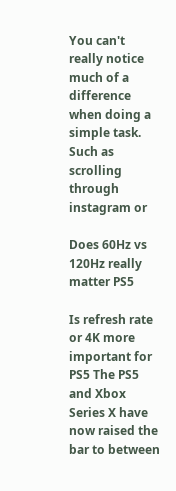You can't really notice much of a difference when doing a simple task. Such as scrolling through instagram or

Does 60Hz vs 120Hz really matter PS5

Is refresh rate or 4K more important for PS5 The PS5 and Xbox Series X have now raised the bar to between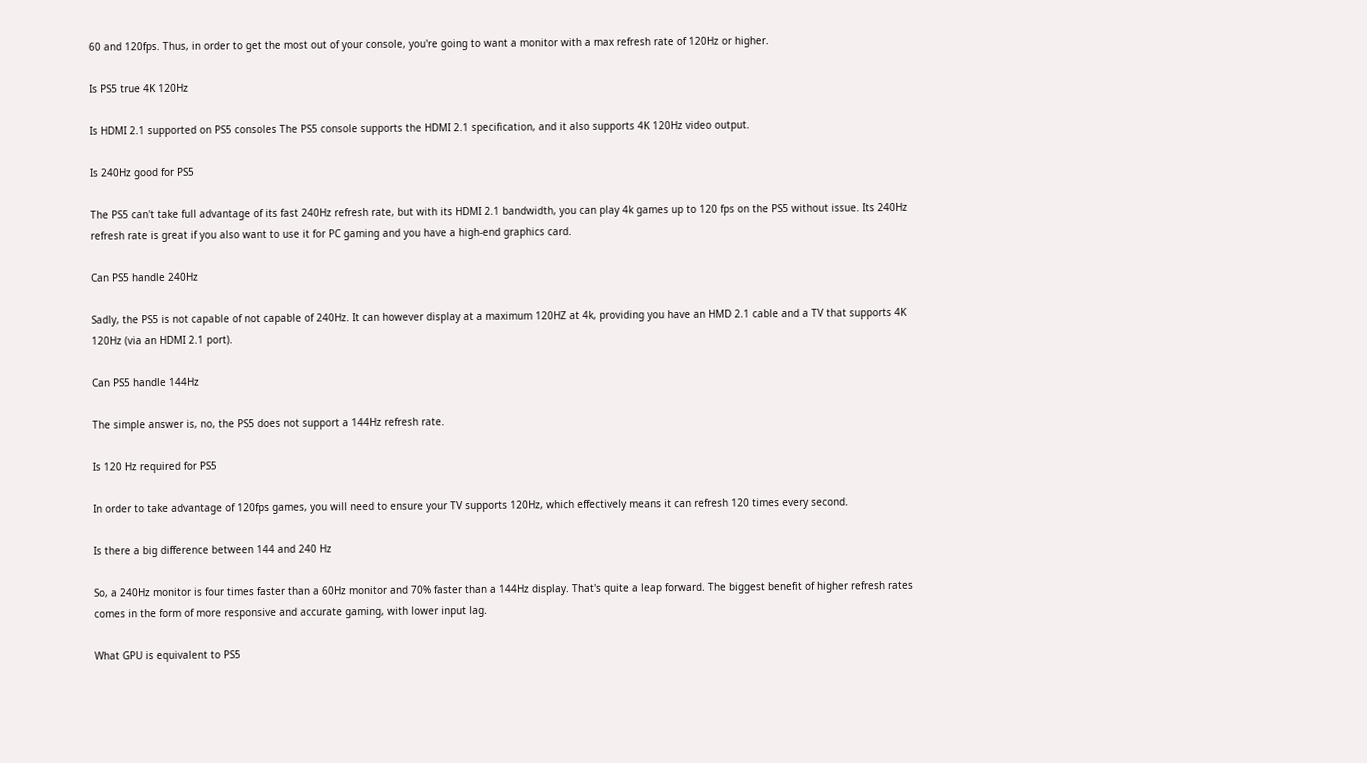60 and 120fps. Thus, in order to get the most out of your console, you're going to want a monitor with a max refresh rate of 120Hz or higher.

Is PS5 true 4K 120Hz

Is HDMI 2.1 supported on PS5 consoles The PS5 console supports the HDMI 2.1 specification, and it also supports 4K 120Hz video output.

Is 240Hz good for PS5

The PS5 can't take full advantage of its fast 240Hz refresh rate, but with its HDMI 2.1 bandwidth, you can play 4k games up to 120 fps on the PS5 without issue. Its 240Hz refresh rate is great if you also want to use it for PC gaming and you have a high-end graphics card.

Can PS5 handle 240Hz

Sadly, the PS5 is not capable of not capable of 240Hz. It can however display at a maximum 120HZ at 4k, providing you have an HMD 2.1 cable and a TV that supports 4K 120Hz (via an HDMI 2.1 port).

Can PS5 handle 144Hz

The simple answer is, no, the PS5 does not support a 144Hz refresh rate.

Is 120 Hz required for PS5

In order to take advantage of 120fps games, you will need to ensure your TV supports 120Hz, which effectively means it can refresh 120 times every second.

Is there a big difference between 144 and 240 Hz

So, a 240Hz monitor is four times faster than a 60Hz monitor and 70% faster than a 144Hz display. That's quite a leap forward. The biggest benefit of higher refresh rates comes in the form of more responsive and accurate gaming, with lower input lag.

What GPU is equivalent to PS5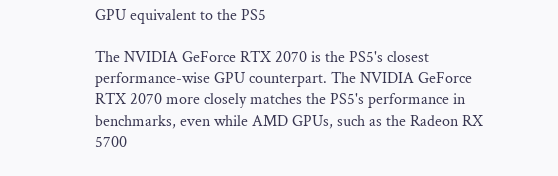GPU equivalent to the PS5

The NVIDIA GeForce RTX 2070 is the PS5's closest performance-wise GPU counterpart. The NVIDIA GeForce RTX 2070 more closely matches the PS5's performance in benchmarks, even while AMD GPUs, such as the Radeon RX 5700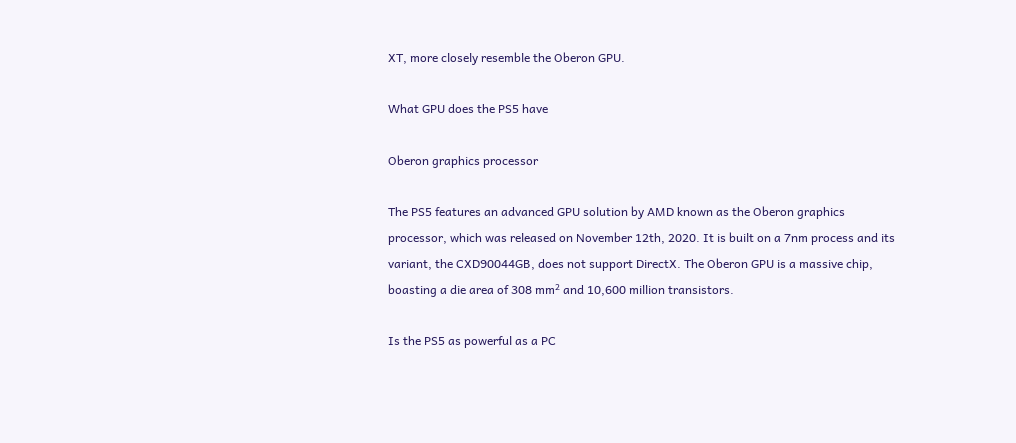XT, more closely resemble the Oberon GPU.

What GPU does the PS5 have

Oberon graphics processor

The PS5 features an advanced GPU solution by AMD known as the Oberon graphics processor, which was released on November 12th, 2020. It is built on a 7nm process and its variant, the CXD90044GB, does not support DirectX. The Oberon GPU is a massive chip, boasting a die area of 308 mm² and 10,600 million transistors.

Is the PS5 as powerful as a PC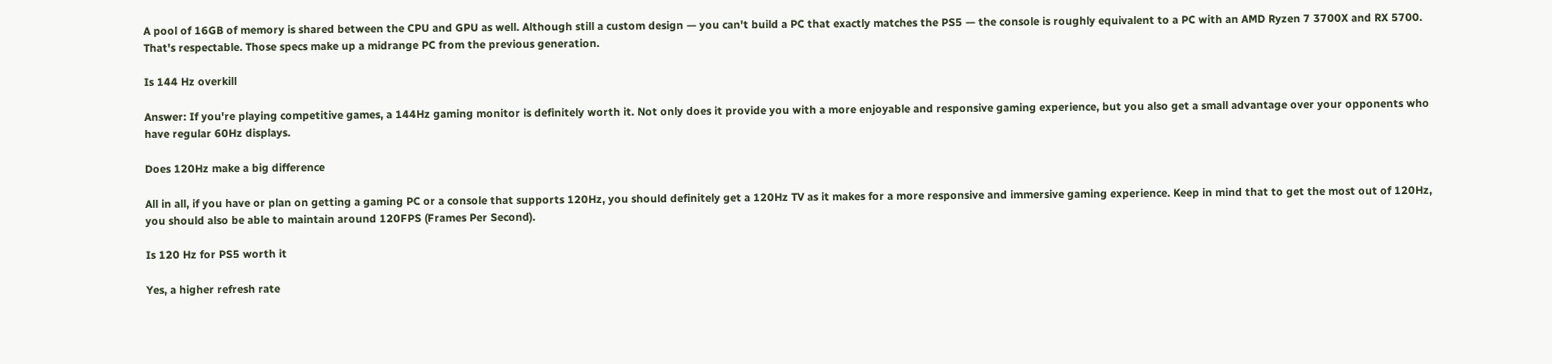A pool of 16GB of memory is shared between the CPU and GPU as well. Although still a custom design — you can't build a PC that exactly matches the PS5 — the console is roughly equivalent to a PC with an AMD Ryzen 7 3700X and RX 5700. That's respectable. Those specs make up a midrange PC from the previous generation.

Is 144 Hz overkill

Answer: If you're playing competitive games, a 144Hz gaming monitor is definitely worth it. Not only does it provide you with a more enjoyable and responsive gaming experience, but you also get a small advantage over your opponents who have regular 60Hz displays.

Does 120Hz make a big difference

All in all, if you have or plan on getting a gaming PC or a console that supports 120Hz, you should definitely get a 120Hz TV as it makes for a more responsive and immersive gaming experience. Keep in mind that to get the most out of 120Hz, you should also be able to maintain around 120FPS (Frames Per Second).

Is 120 Hz for PS5 worth it

Yes, a higher refresh rate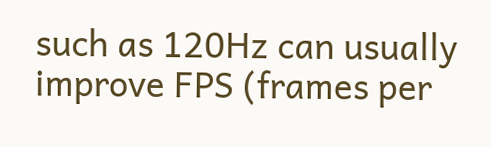such as 120Hz can usually improve FPS (frames per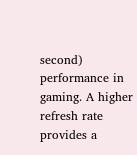second) performance in gaming. A higher refresh rate provides a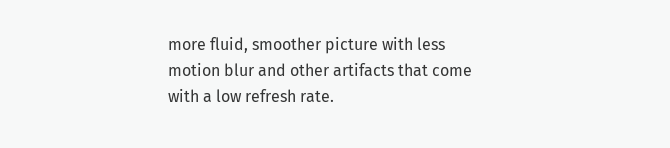more fluid, smoother picture with less motion blur and other artifacts that come with a low refresh rate.